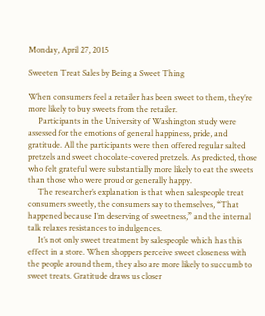Monday, April 27, 2015

Sweeten Treat Sales by Being a Sweet Thing

When consumers feel a retailer has been sweet to them, they’re more likely to buy sweets from the retailer.
     Participants in the University of Washington study were assessed for the emotions of general happiness, pride, and gratitude. All the participants were then offered regular salted pretzels and sweet chocolate-covered pretzels. As predicted, those who felt grateful were substantially more likely to eat the sweets than those who were proud or generally happy.
     The researcher’s explanation is that when salespeople treat consumers sweetly, the consumers say to themselves, “That happened because I’m deserving of sweetness,” and the internal talk relaxes resistances to indulgences.
     It’s not only sweet treatment by salespeople which has this effect in a store. When shoppers perceive sweet closeness with the people around them, they also are more likely to succumb to sweet treats. Gratitude draws us closer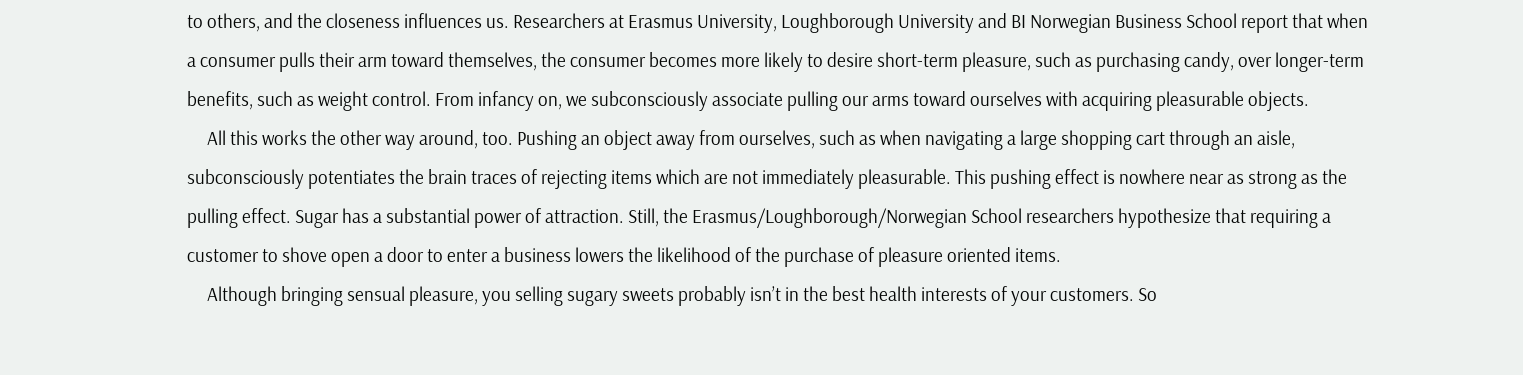to others, and the closeness influences us. Researchers at Erasmus University, Loughborough University and BI Norwegian Business School report that when a consumer pulls their arm toward themselves, the consumer becomes more likely to desire short-term pleasure, such as purchasing candy, over longer-term benefits, such as weight control. From infancy on, we subconsciously associate pulling our arms toward ourselves with acquiring pleasurable objects.
     All this works the other way around, too. Pushing an object away from ourselves, such as when navigating a large shopping cart through an aisle, subconsciously potentiates the brain traces of rejecting items which are not immediately pleasurable. This pushing effect is nowhere near as strong as the pulling effect. Sugar has a substantial power of attraction. Still, the Erasmus/Loughborough/Norwegian School researchers hypothesize that requiring a customer to shove open a door to enter a business lowers the likelihood of the purchase of pleasure oriented items.
     Although bringing sensual pleasure, you selling sugary sweets probably isn’t in the best health interests of your customers. So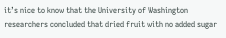it’s nice to know that the University of Washington researchers concluded that dried fruit with no added sugar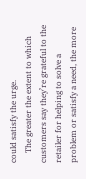could satisfy the urge.
     The greater the extent to which customers say they’re grateful to the retailer for helping to solve a problem or satisfy a need, the more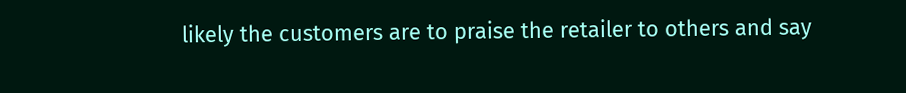likely the customers are to praise the retailer to others and say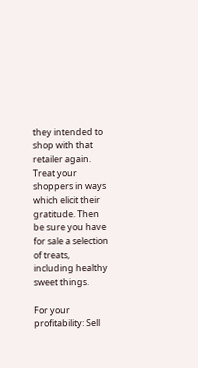they intended to shop with that retailer again. Treat your shoppers in ways which elicit their gratitude. Then be sure you have for sale a selection of treats, including healthy sweet things.

For your profitability: Sell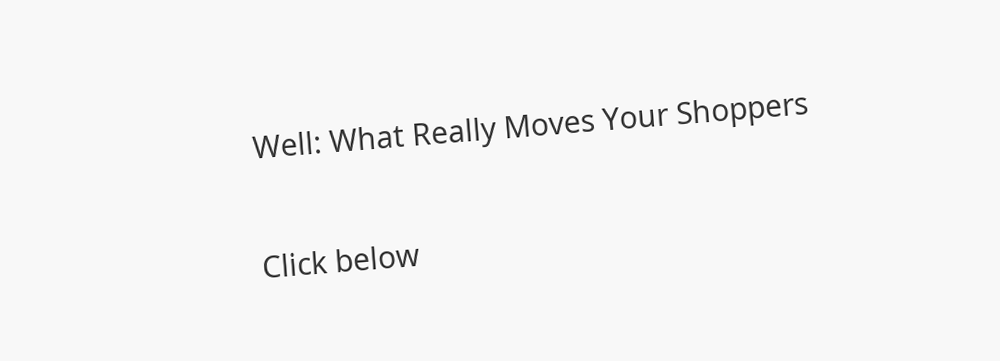Well: What Really Moves Your Shoppers

Click below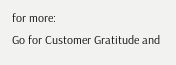for more:
Go for Customer Gratitude and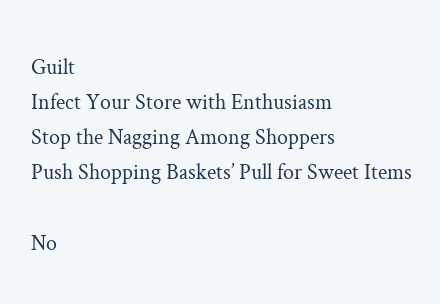Guilt
Infect Your Store with Enthusiasm
Stop the Nagging Among Shoppers
Push Shopping Baskets’ Pull for Sweet Items

No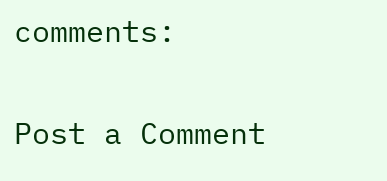comments:

Post a Comment